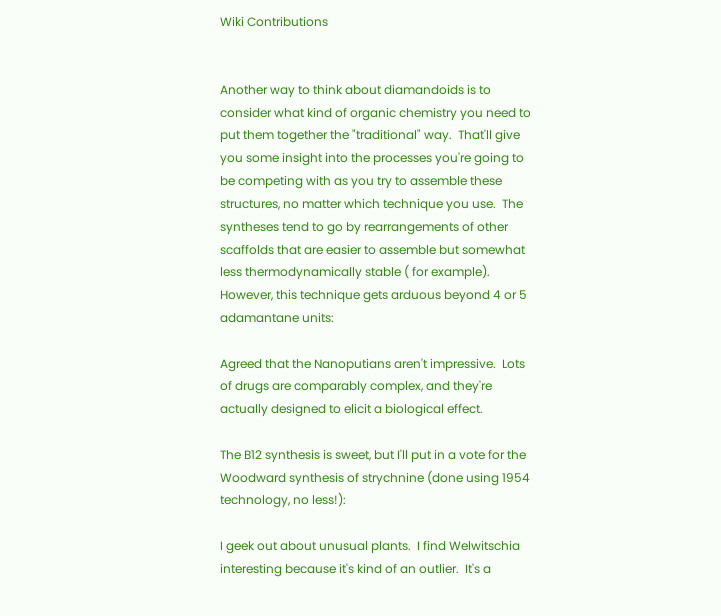Wiki Contributions


Another way to think about diamandoids is to consider what kind of organic chemistry you need to put them together the "traditional" way.  That'll give you some insight into the processes you're going to be competing with as you try to assemble these structures, no matter which technique you use.  The syntheses tend to go by rearrangements of other scaffolds that are easier to assemble but somewhat less thermodynamically stable ( for example).  However, this technique gets arduous beyond 4 or 5 adamantane units:

Agreed that the Nanoputians aren't impressive.  Lots of drugs are comparably complex, and they're actually designed to elicit a biological effect.

The B12 synthesis is sweet, but I'll put in a vote for the Woodward synthesis of strychnine (done using 1954 technology, no less!):

I geek out about unusual plants.  I find Welwitschia interesting because it's kind of an outlier.  It's a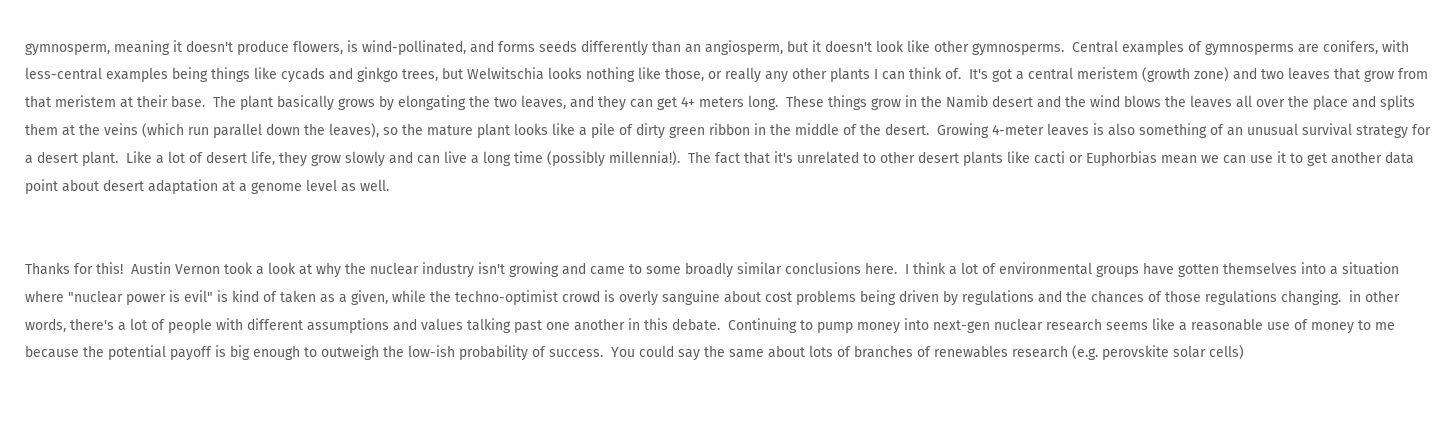gymnosperm, meaning it doesn't produce flowers, is wind-pollinated, and forms seeds differently than an angiosperm, but it doesn't look like other gymnosperms.  Central examples of gymnosperms are conifers, with less-central examples being things like cycads and ginkgo trees, but Welwitschia looks nothing like those, or really any other plants I can think of.  It's got a central meristem (growth zone) and two leaves that grow from that meristem at their base.  The plant basically grows by elongating the two leaves, and they can get 4+ meters long.  These things grow in the Namib desert and the wind blows the leaves all over the place and splits them at the veins (which run parallel down the leaves), so the mature plant looks like a pile of dirty green ribbon in the middle of the desert.  Growing 4-meter leaves is also something of an unusual survival strategy for a desert plant.  Like a lot of desert life, they grow slowly and can live a long time (possibly millennia!).  The fact that it's unrelated to other desert plants like cacti or Euphorbias mean we can use it to get another data point about desert adaptation at a genome level as well.


Thanks for this!  Austin Vernon took a look at why the nuclear industry isn't growing and came to some broadly similar conclusions here.  I think a lot of environmental groups have gotten themselves into a situation where "nuclear power is evil" is kind of taken as a given, while the techno-optimist crowd is overly sanguine about cost problems being driven by regulations and the chances of those regulations changing.  in other words, there's a lot of people with different assumptions and values talking past one another in this debate.  Continuing to pump money into next-gen nuclear research seems like a reasonable use of money to me because the potential payoff is big enough to outweigh the low-ish probability of success.  You could say the same about lots of branches of renewables research (e.g. perovskite solar cells)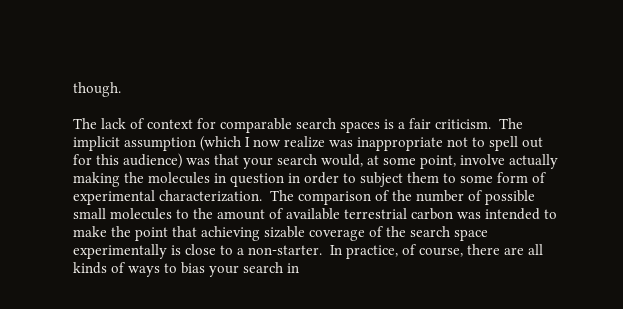though.

The lack of context for comparable search spaces is a fair criticism.  The implicit assumption (which I now realize was inappropriate not to spell out for this audience) was that your search would, at some point, involve actually making the molecules in question in order to subject them to some form of experimental characterization.  The comparison of the number of possible small molecules to the amount of available terrestrial carbon was intended to make the point that achieving sizable coverage of the search space experimentally is close to a non-starter.  In practice, of course, there are all kinds of ways to bias your search in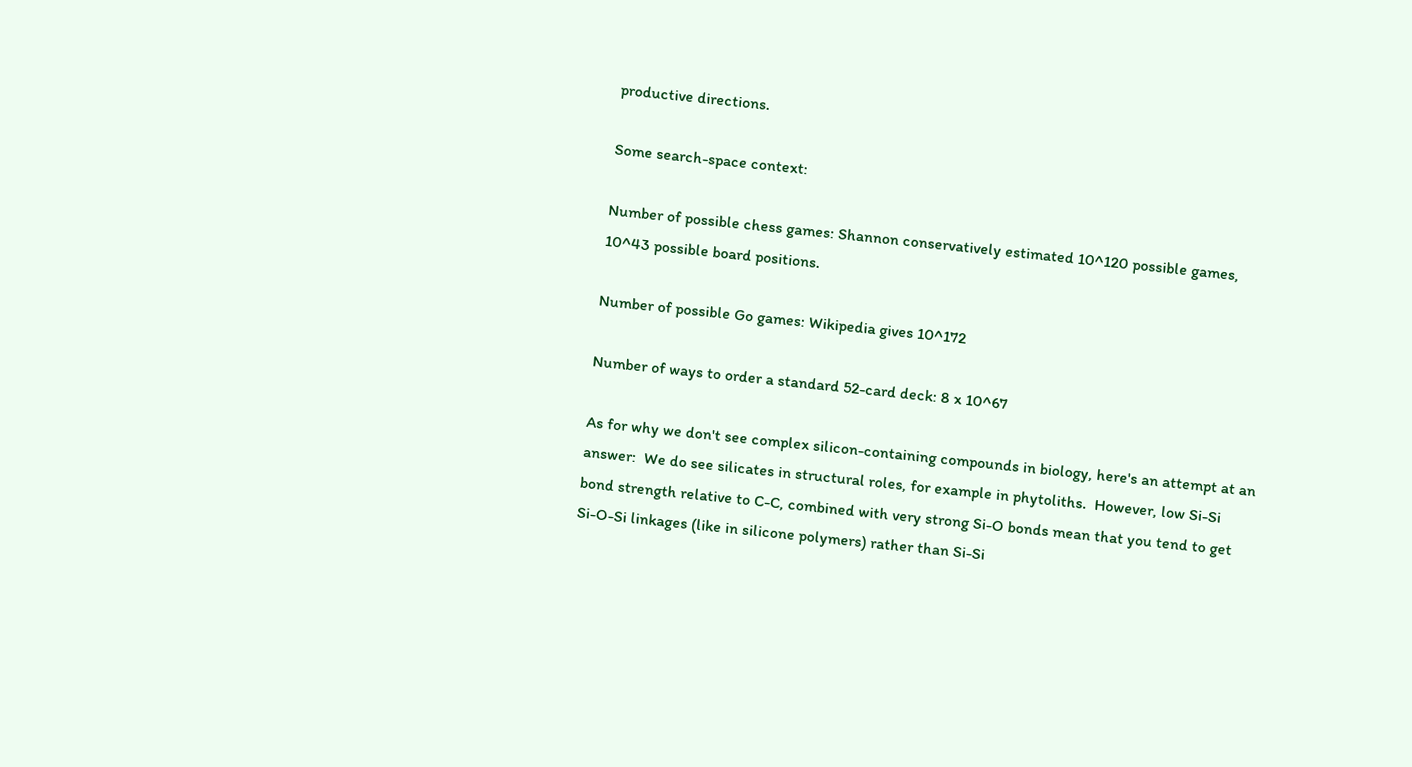productive directions.

Some search-space context:

Number of possible chess games: Shannon conservatively estimated 10^120 possible games, 10^43 possible board positions.

Number of possible Go games: Wikipedia gives 10^172

Number of ways to order a standard 52-card deck: 8 x 10^67

As for why we don't see complex silicon-containing compounds in biology, here's an attempt at an answer:  We do see silicates in structural roles, for example in phytoliths.  However, low Si-Si bond strength relative to C-C, combined with very strong Si-O bonds mean that you tend to get Si-O-Si linkages (like in silicone polymers) rather than Si-Si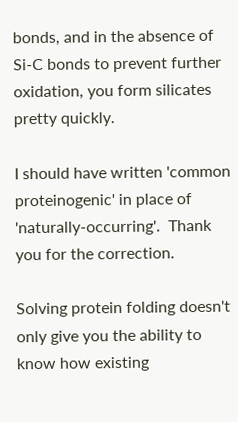bonds, and in the absence of Si-C bonds to prevent further oxidation, you form silicates pretty quickly.

I should have written 'common proteinogenic' in place of 'naturally-occurring'.  Thank you for the correction.

Solving protein folding doesn't only give you the ability to know how existing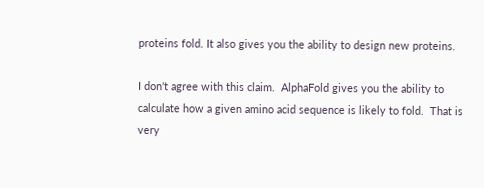proteins fold. It also gives you the ability to design new proteins.

I don't agree with this claim.  AlphaFold gives you the ability to calculate how a given amino acid sequence is likely to fold.  That is very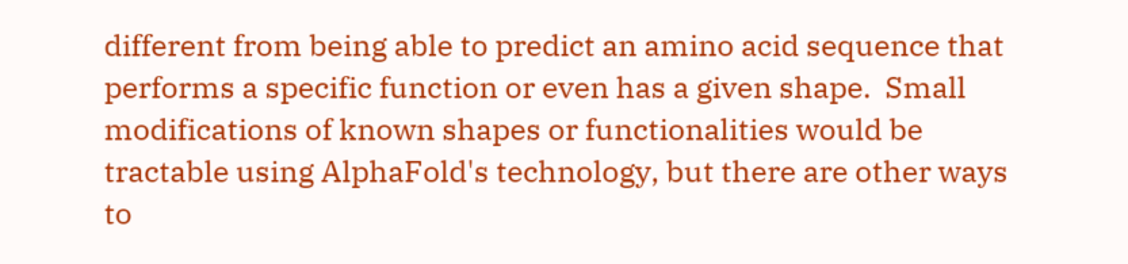different from being able to predict an amino acid sequence that performs a specific function or even has a given shape.  Small modifications of known shapes or functionalities would be tractable using AlphaFold's technology, but there are other ways to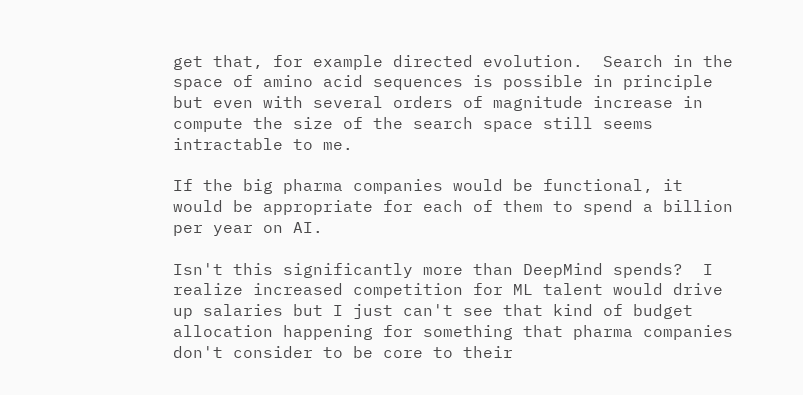get that, for example directed evolution.  Search in the space of amino acid sequences is possible in principle but even with several orders of magnitude increase in compute the size of the search space still seems intractable to me.

If the big pharma companies would be functional, it would be appropriate for each of them to spend a billion per year on AI.

Isn't this significantly more than DeepMind spends?  I realize increased competition for ML talent would drive up salaries but I just can't see that kind of budget allocation happening for something that pharma companies don't consider to be core to their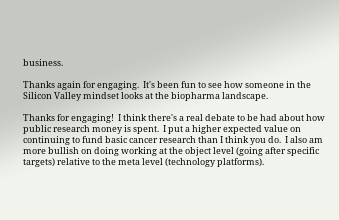business.

Thanks again for engaging.  It's been fun to see how someone in the Silicon Valley mindset looks at the biopharma landscape.

Thanks for engaging!  I think there's a real debate to be had about how public research money is spent.  I put a higher expected value on continuing to fund basic cancer research than I think you do.  I also am more bullish on doing working at the object level (going after specific targets) relative to the meta level (technology platforms).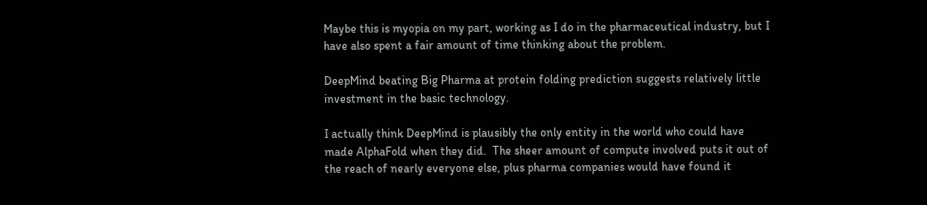Maybe this is myopia on my part, working as I do in the pharmaceutical industry, but I have also spent a fair amount of time thinking about the problem.

DeepMind beating Big Pharma at protein folding prediction suggests relatively little investment in the basic technology.

I actually think DeepMind is plausibly the only entity in the world who could have made AlphaFold when they did.  The sheer amount of compute involved puts it out of the reach of nearly everyone else, plus pharma companies would have found it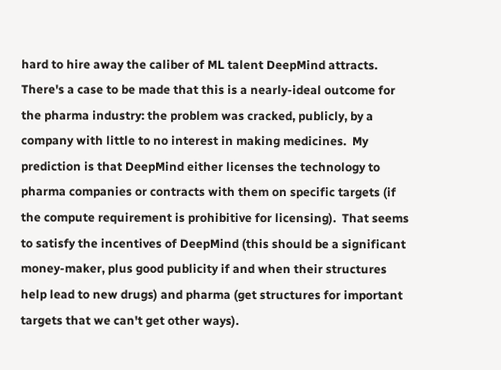hard to hire away the caliber of ML talent DeepMind attracts.  There's a case to be made that this is a nearly-ideal outcome for the pharma industry: the problem was cracked, publicly, by a company with little to no interest in making medicines.  My prediction is that DeepMind either licenses the technology to pharma companies or contracts with them on specific targets (if the compute requirement is prohibitive for licensing).  That seems to satisfy the incentives of DeepMind (this should be a significant money-maker, plus good publicity if and when their structures help lead to new drugs) and pharma (get structures for important targets that we can't get other ways).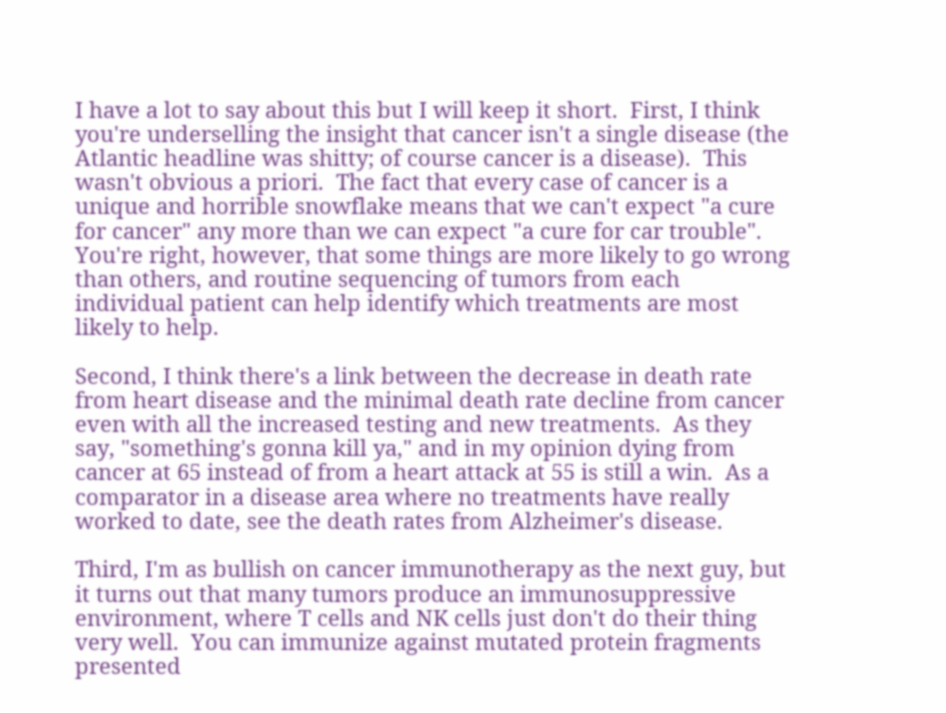I have a lot to say about this but I will keep it short.  First, I think you're underselling the insight that cancer isn't a single disease (the Atlantic headline was shitty; of course cancer is a disease).  This wasn't obvious a priori.  The fact that every case of cancer is a unique and horrible snowflake means that we can't expect "a cure for cancer" any more than we can expect "a cure for car trouble".  You're right, however, that some things are more likely to go wrong than others, and routine sequencing of tumors from each individual patient can help identify which treatments are most likely to help.

Second, I think there's a link between the decrease in death rate from heart disease and the minimal death rate decline from cancer even with all the increased testing and new treatments.  As they say, "something's gonna kill ya," and in my opinion dying from cancer at 65 instead of from a heart attack at 55 is still a win.  As a comparator in a disease area where no treatments have really worked to date, see the death rates from Alzheimer's disease.

Third, I'm as bullish on cancer immunotherapy as the next guy, but it turns out that many tumors produce an immunosuppressive environment, where T cells and NK cells just don't do their thing very well.  You can immunize against mutated protein fragments presented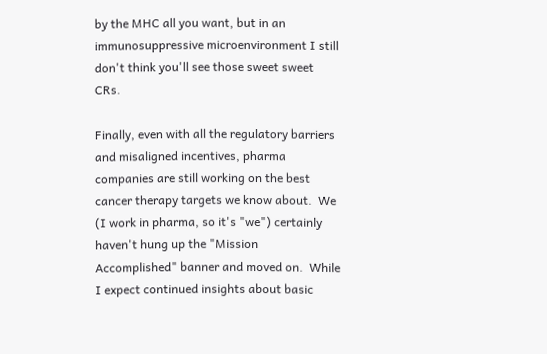by the MHC all you want, but in an immunosuppressive microenvironment I still don't think you'll see those sweet sweet CRs.

Finally, even with all the regulatory barriers and misaligned incentives, pharma companies are still working on the best cancer therapy targets we know about.  We (I work in pharma, so it's "we") certainly haven't hung up the "Mission Accomplished" banner and moved on.  While I expect continued insights about basic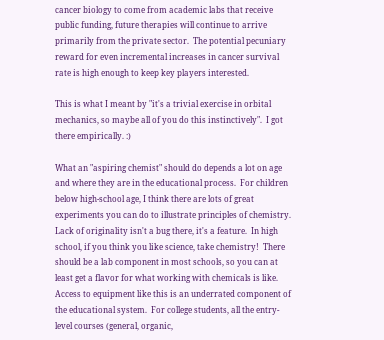cancer biology to come from academic labs that receive public funding, future therapies will continue to arrive primarily from the private sector.  The potential pecuniary reward for even incremental increases in cancer survival rate is high enough to keep key players interested.

This is what I meant by "it's a trivial exercise in orbital mechanics, so maybe all of you do this instinctively".  I got there empirically. :)

What an "aspiring chemist" should do depends a lot on age and where they are in the educational process.  For children below high-school age, I think there are lots of great experiments you can do to illustrate principles of chemistry.  Lack of originality isn't a bug there, it's a feature.  In high school, if you think you like science, take chemistry!  There should be a lab component in most schools, so you can at least get a flavor for what working with chemicals is like.  Access to equipment like this is an underrated component of the educational system.  For college students, all the entry-level courses (general, organic,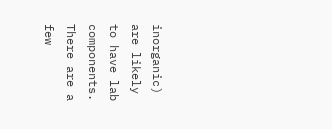inorganic) are likely to have lab components.  There are a few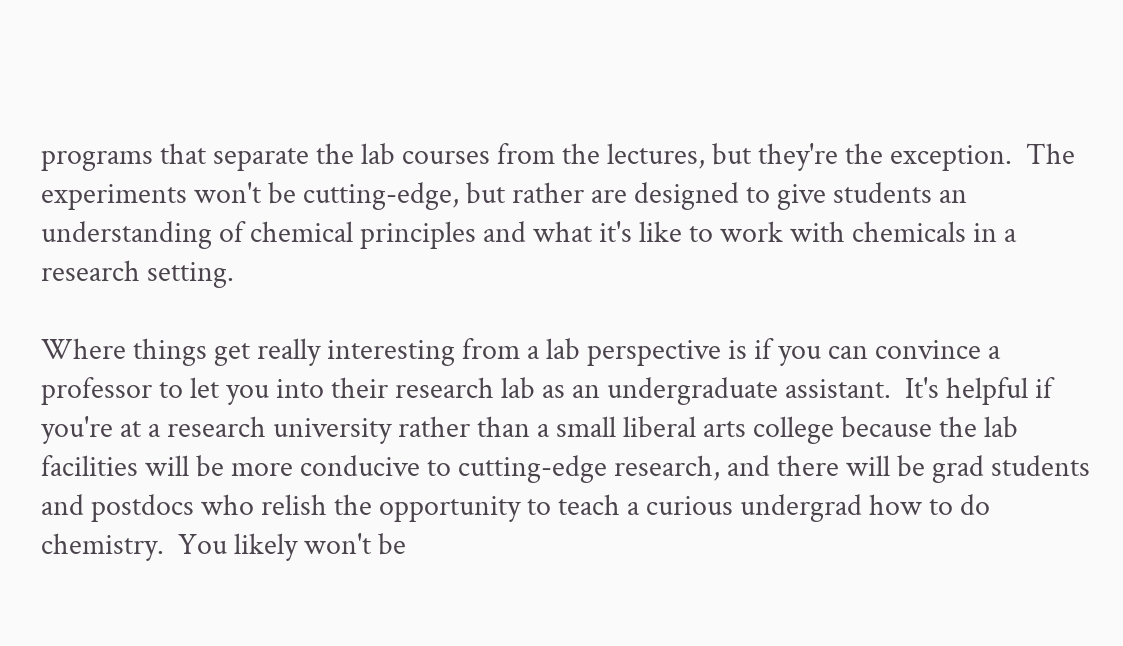programs that separate the lab courses from the lectures, but they're the exception.  The experiments won't be cutting-edge, but rather are designed to give students an understanding of chemical principles and what it's like to work with chemicals in a research setting.

Where things get really interesting from a lab perspective is if you can convince a professor to let you into their research lab as an undergraduate assistant.  It's helpful if you're at a research university rather than a small liberal arts college because the lab facilities will be more conducive to cutting-edge research, and there will be grad students and postdocs who relish the opportunity to teach a curious undergrad how to do chemistry.  You likely won't be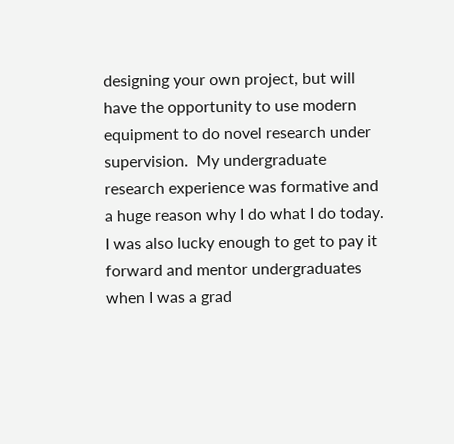designing your own project, but will have the opportunity to use modern equipment to do novel research under supervision.  My undergraduate research experience was formative and a huge reason why I do what I do today.  I was also lucky enough to get to pay it forward and mentor undergraduates when I was a grad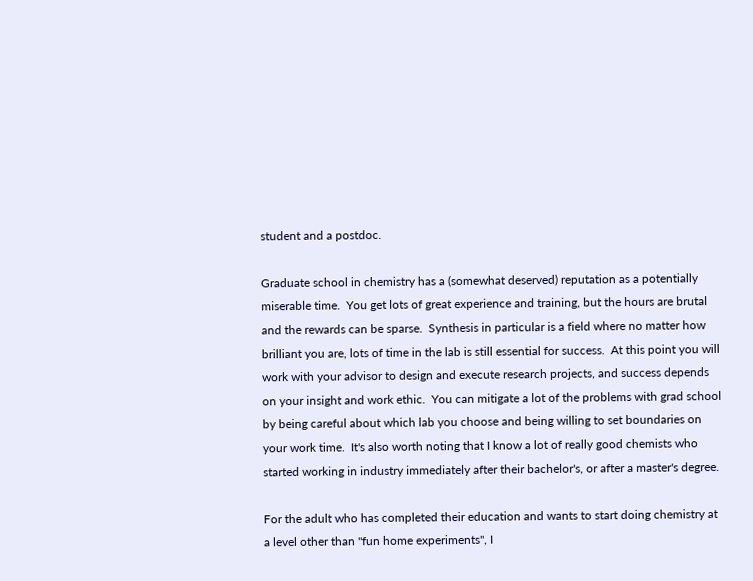student and a postdoc.

Graduate school in chemistry has a (somewhat deserved) reputation as a potentially miserable time.  You get lots of great experience and training, but the hours are brutal and the rewards can be sparse.  Synthesis in particular is a field where no matter how brilliant you are, lots of time in the lab is still essential for success.  At this point you will work with your advisor to design and execute research projects, and success depends on your insight and work ethic.  You can mitigate a lot of the problems with grad school by being careful about which lab you choose and being willing to set boundaries on your work time.  It's also worth noting that I know a lot of really good chemists who started working in industry immediately after their bachelor's, or after a master's degree.

For the adult who has completed their education and wants to start doing chemistry at a level other than "fun home experiments", I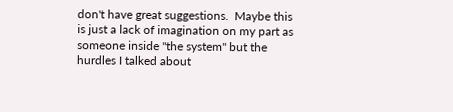don't have great suggestions.  Maybe this is just a lack of imagination on my part as someone inside "the system" but the hurdles I talked about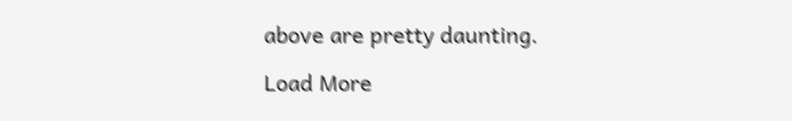above are pretty daunting.

Load More